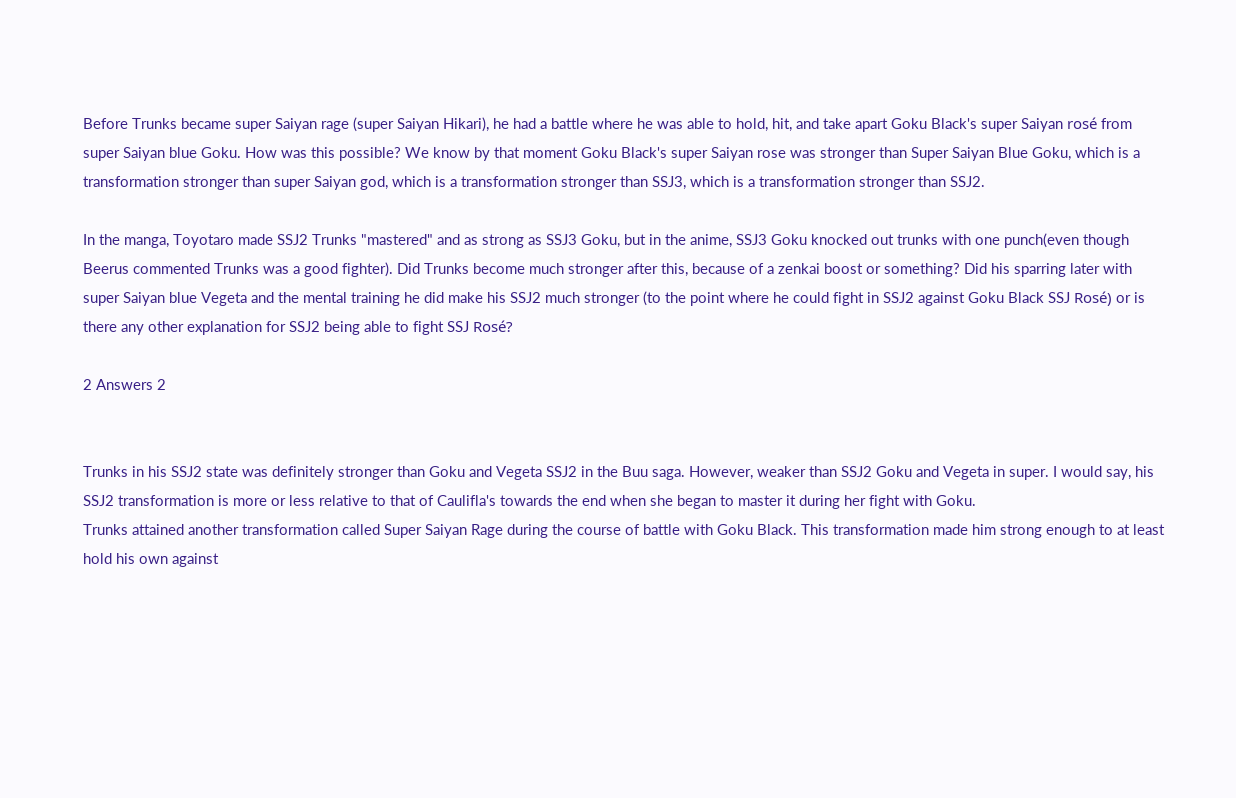Before Trunks became super Saiyan rage (super Saiyan Hikari), he had a battle where he was able to hold, hit, and take apart Goku Black's super Saiyan rosé from super Saiyan blue Goku. How was this possible? We know by that moment Goku Black's super Saiyan rose was stronger than Super Saiyan Blue Goku, which is a transformation stronger than super Saiyan god, which is a transformation stronger than SSJ3, which is a transformation stronger than SSJ2.

In the manga, Toyotaro made SSJ2 Trunks "mastered" and as strong as SSJ3 Goku, but in the anime, SSJ3 Goku knocked out trunks with one punch(even though Beerus commented Trunks was a good fighter). Did Trunks become much stronger after this, because of a zenkai boost or something? Did his sparring later with super Saiyan blue Vegeta and the mental training he did make his SSJ2 much stronger (to the point where he could fight in SSJ2 against Goku Black SSJ Rosé) or is there any other explanation for SSJ2 being able to fight SSJ Rosé?

2 Answers 2


Trunks in his SSJ2 state was definitely stronger than Goku and Vegeta SSJ2 in the Buu saga. However, weaker than SSJ2 Goku and Vegeta in super. I would say, his SSJ2 transformation is more or less relative to that of Caulifla's towards the end when she began to master it during her fight with Goku.
Trunks attained another transformation called Super Saiyan Rage during the course of battle with Goku Black. This transformation made him strong enough to at least hold his own against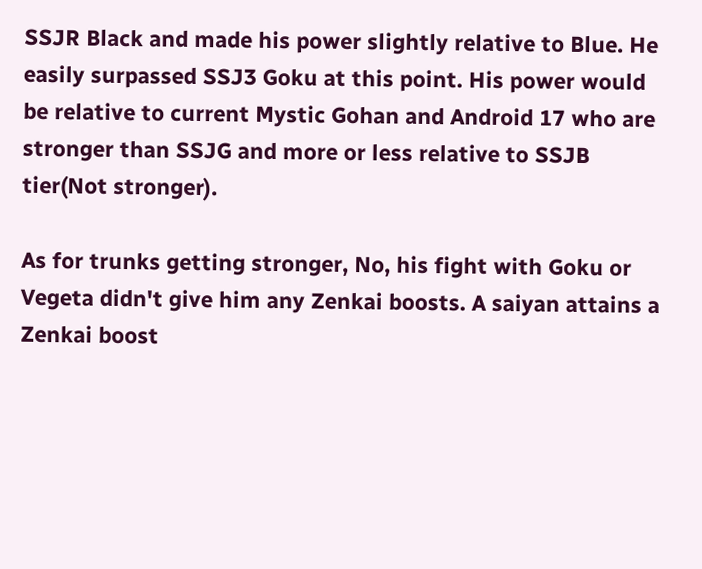SSJR Black and made his power slightly relative to Blue. He easily surpassed SSJ3 Goku at this point. His power would be relative to current Mystic Gohan and Android 17 who are stronger than SSJG and more or less relative to SSJB tier(Not stronger).

As for trunks getting stronger, No, his fight with Goku or Vegeta didn't give him any Zenkai boosts. A saiyan attains a Zenkai boost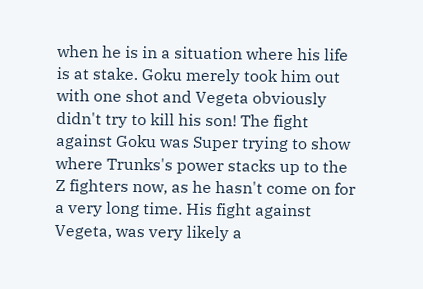when he is in a situation where his life is at stake. Goku merely took him out with one shot and Vegeta obviously didn't try to kill his son! The fight against Goku was Super trying to show where Trunks's power stacks up to the Z fighters now, as he hasn't come on for a very long time. His fight against Vegeta, was very likely a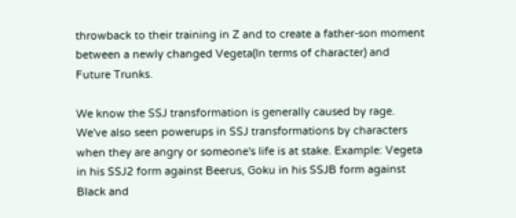throwback to their training in Z and to create a father-son moment between a newly changed Vegeta(In terms of character) and Future Trunks.

We know the SSJ transformation is generally caused by rage. We've also seen powerups in SSJ transformations by characters when they are angry or someone's life is at stake. Example: Vegeta in his SSJ2 form against Beerus, Goku in his SSJB form against Black and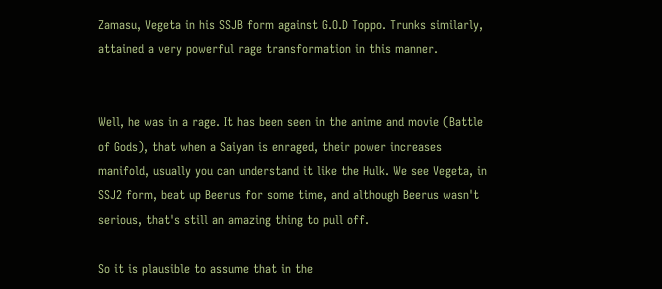Zamasu, Vegeta in his SSJB form against G.O.D Toppo. Trunks similarly, attained a very powerful rage transformation in this manner.


Well, he was in a rage. It has been seen in the anime and movie (Battle of Gods), that when a Saiyan is enraged, their power increases manifold, usually you can understand it like the Hulk. We see Vegeta, in SSJ2 form, beat up Beerus for some time, and although Beerus wasn't serious, that's still an amazing thing to pull off.

So it is plausible to assume that in the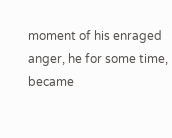moment of his enraged anger, he for some time, became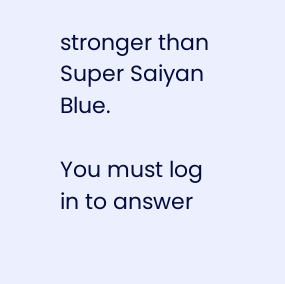stronger than Super Saiyan Blue.

You must log in to answer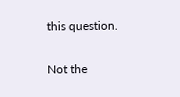this question.

Not the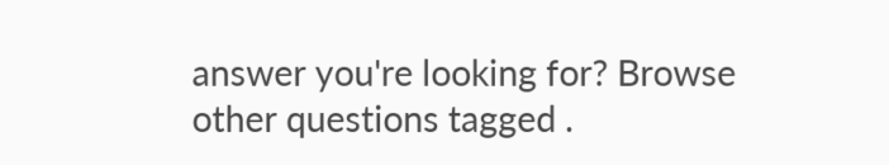answer you're looking for? Browse other questions tagged .